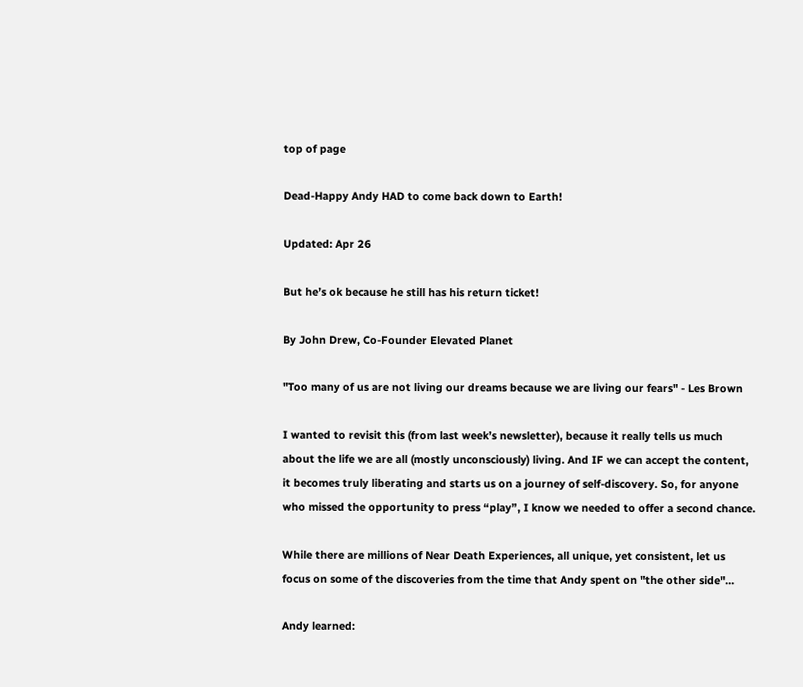top of page

Dead-Happy Andy HAD to come back down to Earth!

Updated: Apr 26

But he’s ok because he still has his return ticket!

By John Drew, Co-Founder Elevated Planet

"Too many of us are not living our dreams because we are living our fears" - Les Brown

I wanted to revisit this (from last week’s newsletter), because it really tells us much about the life we are all (mostly unconsciously) living. And IF we can accept the content, it becomes truly liberating and starts us on a journey of self-discovery. So, for anyone who missed the opportunity to press “play”, I know we needed to offer a second chance.

While there are millions of Near Death Experiences, all unique, yet consistent, let us focus on some of the discoveries from the time that Andy spent on "the other side"…

Andy learned: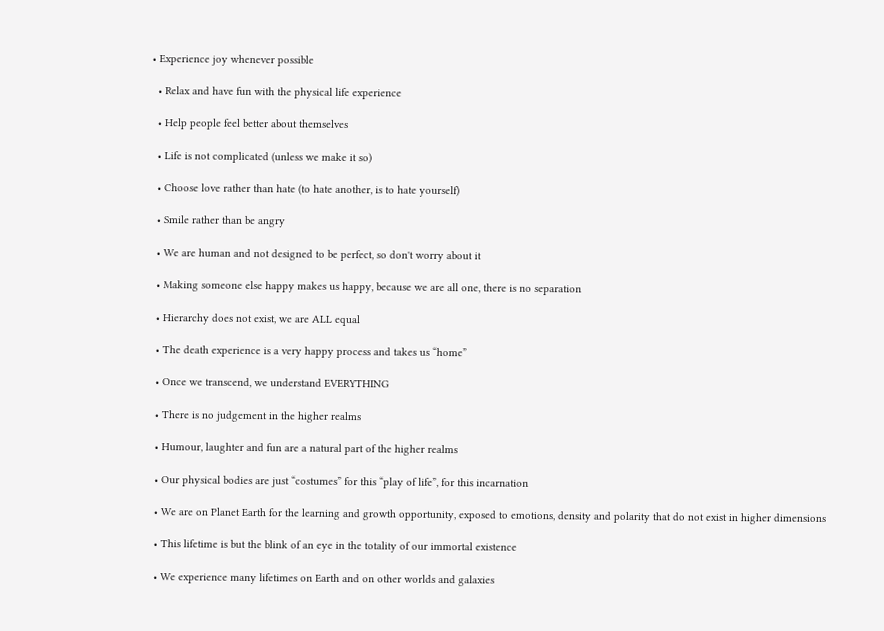• Experience joy whenever possible

  • Relax and have fun with the physical life experience

  • Help people feel better about themselves

  • Life is not complicated (unless we make it so)

  • Choose love rather than hate (to hate another, is to hate yourself)

  • Smile rather than be angry

  • We are human and not designed to be perfect, so don't worry about it

  • Making someone else happy makes us happy, because we are all one, there is no separation

  • Hierarchy does not exist, we are ALL equal

  • The death experience is a very happy process and takes us “home”

  • Once we transcend, we understand EVERYTHING

  • There is no judgement in the higher realms

  • Humour, laughter and fun are a natural part of the higher realms

  • Our physical bodies are just “costumes” for this “play of life”, for this incarnation

  • We are on Planet Earth for the learning and growth opportunity, exposed to emotions, density and polarity that do not exist in higher dimensions

  • This lifetime is but the blink of an eye in the totality of our immortal existence

  • We experience many lifetimes on Earth and on other worlds and galaxies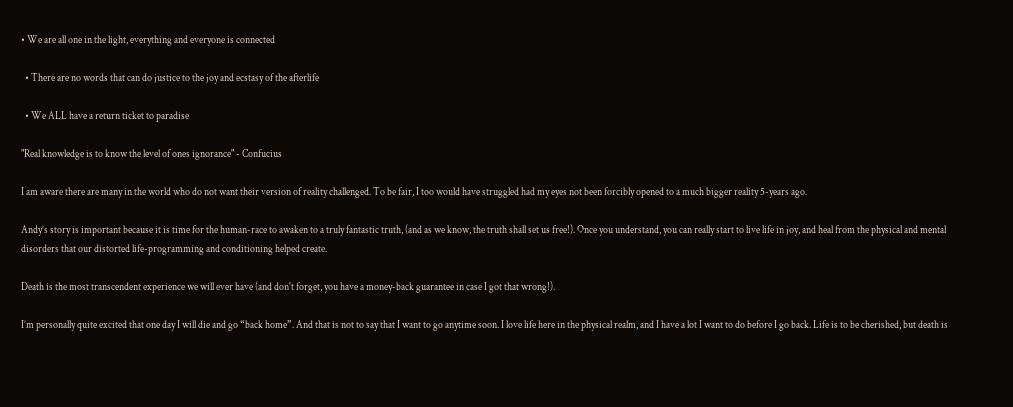• We are all one in the light, everything and everyone is connected

  • There are no words that can do justice to the joy and ecstasy of the afterlife

  • We ALL have a return ticket to paradise

"Real knowledge is to know the level of ones ignorance" - Confucius

I am aware there are many in the world who do not want their version of reality challenged. To be fair, I too would have struggled had my eyes not been forcibly opened to a much bigger reality 5-years ago.

Andy’s story is important because it is time for the human-race to awaken to a truly fantastic truth, (and as we know, the truth shall set us free!). Once you understand, you can really start to live life in joy, and heal from the physical and mental disorders that our distorted life-programming and conditioning helped create.

Death is the most transcendent experience we will ever have (and don't forget, you have a money-back guarantee in case I got that wrong!).

I’m personally quite excited that one day I will die and go “back home”. And that is not to say that I want to go anytime soon. I love life here in the physical realm, and I have a lot I want to do before I go back. Life is to be cherished, but death is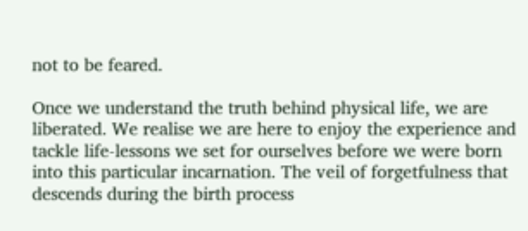not to be feared.

Once we understand the truth behind physical life, we are liberated. We realise we are here to enjoy the experience and tackle life-lessons we set for ourselves before we were born into this particular incarnation. The veil of forgetfulness that descends during the birth process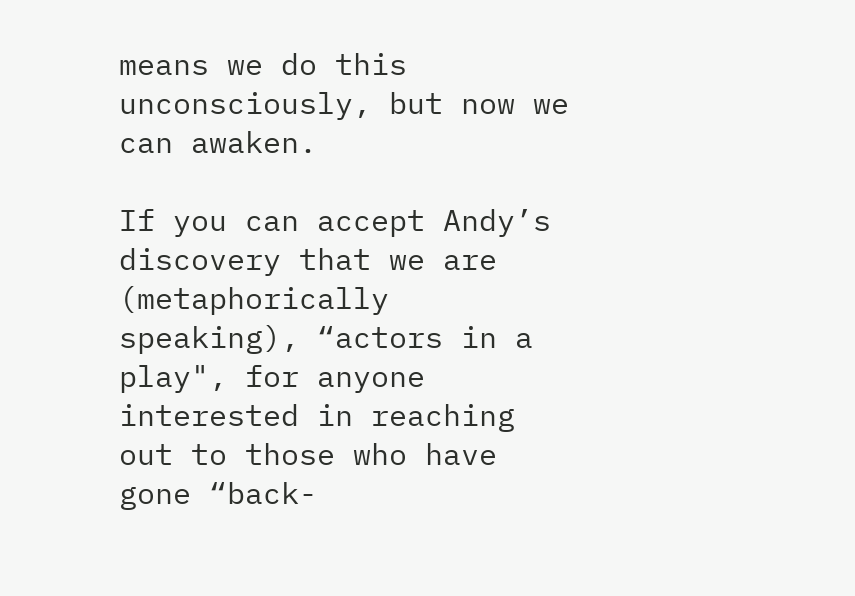means we do this unconsciously, but now we can awaken.

If you can accept Andy’s discovery that we are (metaphorically speaking), “actors in a play", for anyone interested in reaching out to those who have gone “back-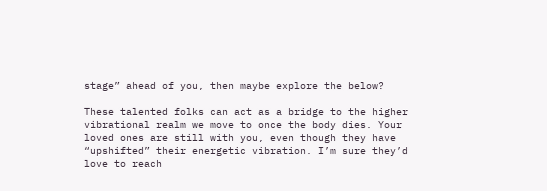stage” ahead of you, then maybe explore the below?

These talented folks can act as a bridge to the higher vibrational realm we move to once the body dies. Your loved ones are still with you, even though they have “upshifted” their energetic vibration. I’m sure they’d love to reach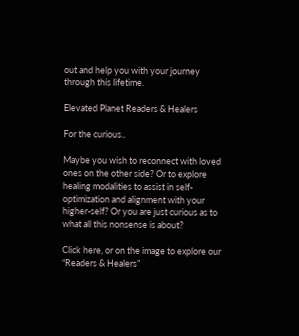out and help you with your journey through this lifetime.

Elevated Planet Readers & Healers

For the curious..

Maybe you wish to reconnect with loved ones on the other side? Or to explore healing modalities to assist in self-optimization and alignment with your higher-self? Or you are just curious as to what all this nonsense is about?

Click here, or on the image to explore our “Readers & Healers”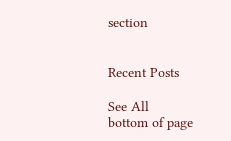section


Recent Posts

See All
bottom of page